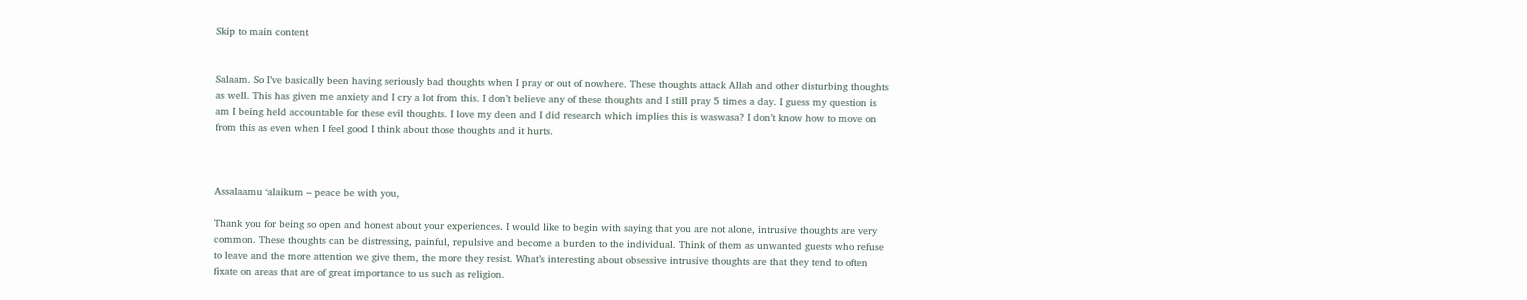Skip to main content


Salaam. So I’ve basically been having seriously bad thoughts when I pray or out of nowhere. These thoughts attack Allah and other disturbing thoughts as well. This has given me anxiety and I cry a lot from this. I don’t believe any of these thoughts and I still pray 5 times a day. I guess my question is am I being held accountable for these evil thoughts. I love my deen and I did research which implies this is waswasa? I don’t know how to move on from this as even when I feel good I think about those thoughts and it hurts.



Assalaamu ‘alaikum – peace be with you,

Thank you for being so open and honest about your experiences. I would like to begin with saying that you are not alone, intrusive thoughts are very common. These thoughts can be distressing, painful, repulsive and become a burden to the individual. Think of them as unwanted guests who refuse to leave and the more attention we give them, the more they resist. What’s interesting about obsessive intrusive thoughts are that they tend to often fixate on areas that are of great importance to us such as religion.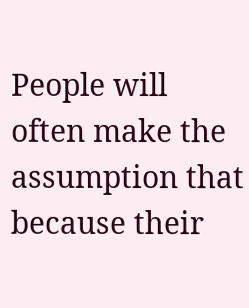People will often make the assumption that because their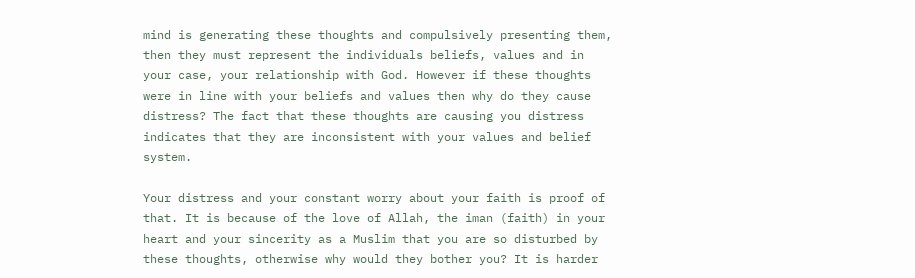mind is generating these thoughts and compulsively presenting them, then they must represent the individuals beliefs, values and in your case, your relationship with God. However if these thoughts were in line with your beliefs and values then why do they cause distress? The fact that these thoughts are causing you distress indicates that they are inconsistent with your values and belief system.

Your distress and your constant worry about your faith is proof of that. It is because of the love of Allah, the iman (faith) in your heart and your sincerity as a Muslim that you are so disturbed by these thoughts, otherwise why would they bother you? It is harder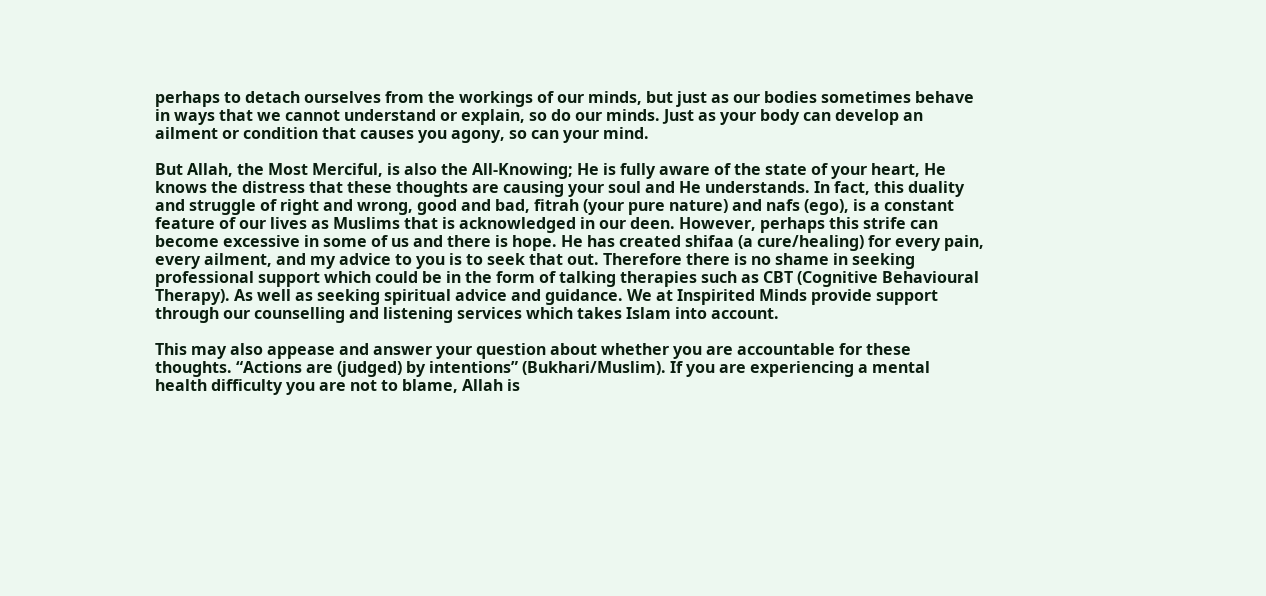perhaps to detach ourselves from the workings of our minds, but just as our bodies sometimes behave in ways that we cannot understand or explain, so do our minds. Just as your body can develop an ailment or condition that causes you agony, so can your mind.

But Allah, the Most Merciful, is also the All-Knowing; He is fully aware of the state of your heart, He knows the distress that these thoughts are causing your soul and He understands. In fact, this duality and struggle of right and wrong, good and bad, fitrah (your pure nature) and nafs (ego), is a constant feature of our lives as Muslims that is acknowledged in our deen. However, perhaps this strife can become excessive in some of us and there is hope. He has created shifaa (a cure/healing) for every pain, every ailment, and my advice to you is to seek that out. Therefore there is no shame in seeking professional support which could be in the form of talking therapies such as CBT (Cognitive Behavioural Therapy). As well as seeking spiritual advice and guidance. We at Inspirited Minds provide support through our counselling and listening services which takes Islam into account.

This may also appease and answer your question about whether you are accountable for these thoughts. “Actions are (judged) by intentions” (Bukhari/Muslim). If you are experiencing a mental health difficulty you are not to blame, Allah is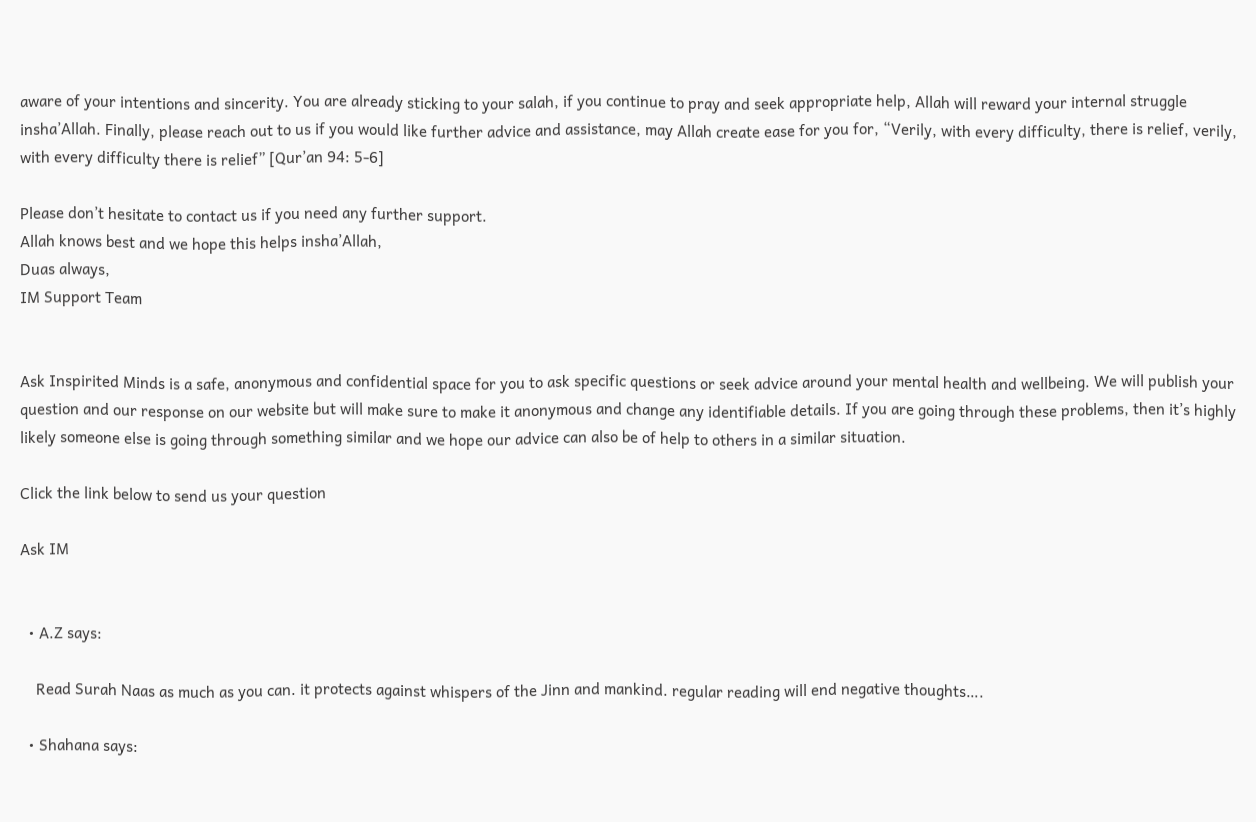aware of your intentions and sincerity. You are already sticking to your salah, if you continue to pray and seek appropriate help, Allah will reward your internal struggle insha’Allah. Finally, please reach out to us if you would like further advice and assistance, may Allah create ease for you for, “Verily, with every difficulty, there is relief, verily, with every difficulty there is relief” [Qur’an 94: 5-6]

Please don’t hesitate to contact us if you need any further support.
Allah knows best and we hope this helps insha’Allah,
Duas always,
IM Support Team


Ask Inspirited Minds is a safe, anonymous and confidential space for you to ask specific questions or seek advice around your mental health and wellbeing. We will publish your question and our response on our website but will make sure to make it anonymous and change any identifiable details. If you are going through these problems, then it’s highly likely someone else is going through something similar and we hope our advice can also be of help to others in a similar situation.

Click the link below to send us your question

Ask IM


  • A.Z says:

    Read Surah Naas as much as you can. it protects against whispers of the Jinn and mankind. regular reading will end negative thoughts….

  • Shahana says: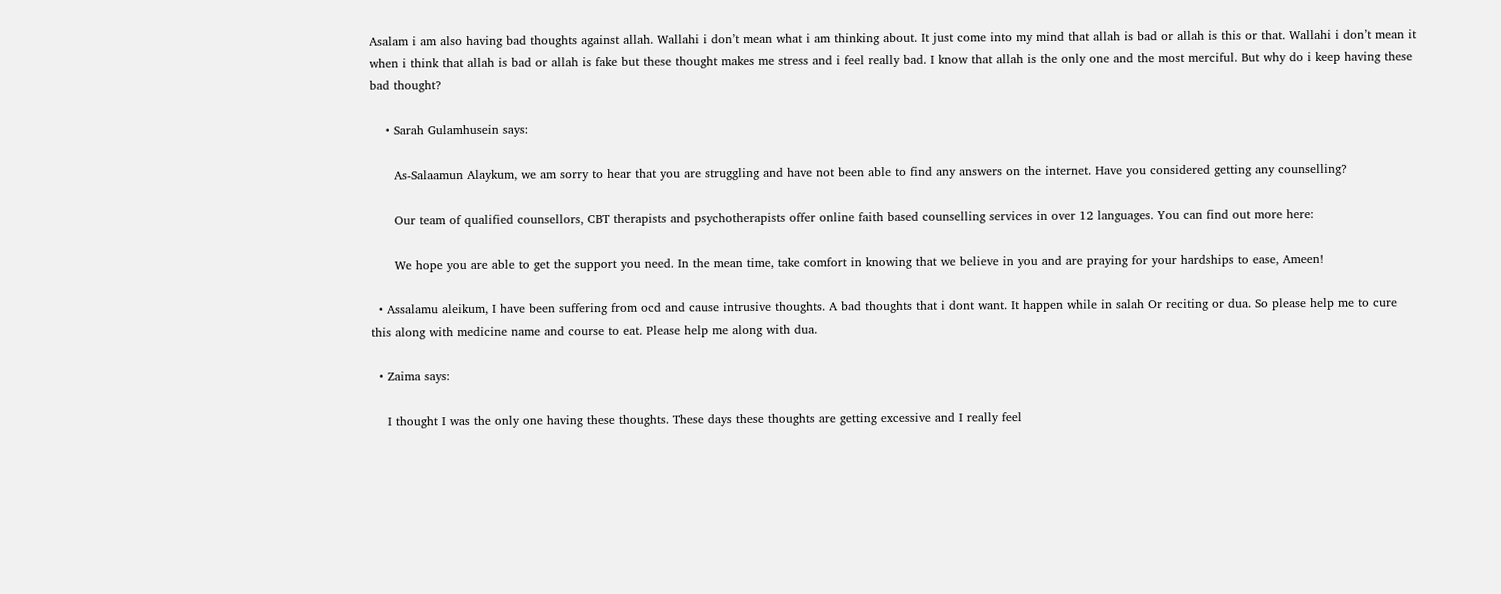Asalam i am also having bad thoughts against allah. Wallahi i don’t mean what i am thinking about. It just come into my mind that allah is bad or allah is this or that. Wallahi i don’t mean it when i think that allah is bad or allah is fake but these thought makes me stress and i feel really bad. I know that allah is the only one and the most merciful. But why do i keep having these bad thought?

    • Sarah Gulamhusein says:

      As-Salaamun Alaykum, we am sorry to hear that you are struggling and have not been able to find any answers on the internet. Have you considered getting any counselling?

      Our team of qualified counsellors, CBT therapists and psychotherapists offer online faith based counselling services in over 12 languages. You can find out more here:

      We hope you are able to get the support you need. In the mean time, take comfort in knowing that we believe in you and are praying for your hardships to ease, Ameen!

  • Assalamu aleikum, I have been suffering from ocd and cause intrusive thoughts. A bad thoughts that i dont want. It happen while in salah Or reciting or dua. So please help me to cure this along with medicine name and course to eat. Please help me along with dua.

  • Zaima says:

    I thought I was the only one having these thoughts. These days these thoughts are getting excessive and I really feel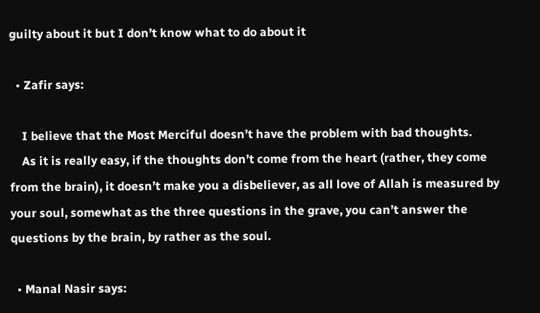guilty about it but I don’t know what to do about it

  • Zafir says:

    I believe that the Most Merciful doesn’t have the problem with bad thoughts.
    As it is really easy, if the thoughts don’t come from the heart (rather, they come from the brain), it doesn’t make you a disbeliever, as all love of Allah is measured by your soul, somewhat as the three questions in the grave, you can’t answer the questions by the brain, by rather as the soul.

  • Manal Nasir says: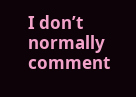I don’t normally comment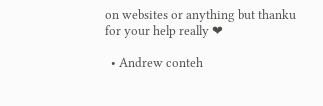on websites or anything but thanku for your help really ❤

  • Andrew conteh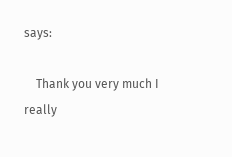says:

    Thank you very much I really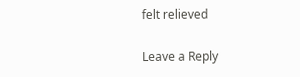felt relieved

Leave a Reply